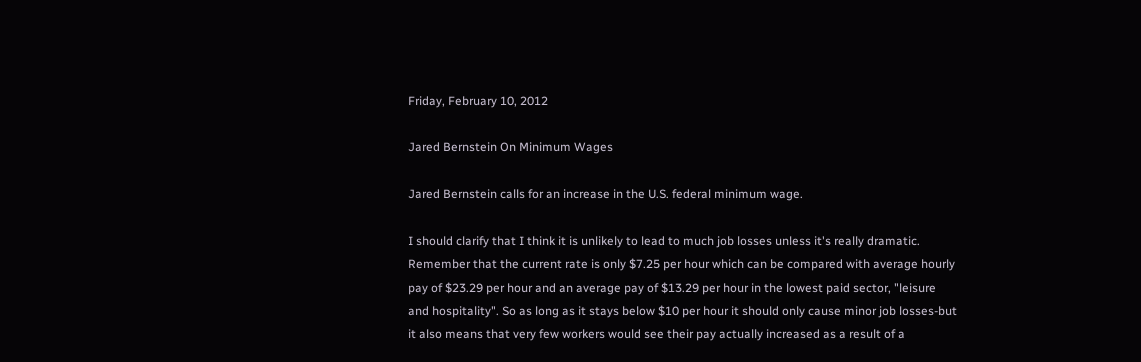Friday, February 10, 2012

Jared Bernstein On Minimum Wages

Jared Bernstein calls for an increase in the U.S. federal minimum wage.

I should clarify that I think it is unlikely to lead to much job losses unless it's really dramatic. Remember that the current rate is only $7.25 per hour which can be compared with average hourly pay of $23.29 per hour and an average pay of $13.29 per hour in the lowest paid sector, "leisure and hospitality". So as long as it stays below $10 per hour it should only cause minor job losses-but it also means that very few workers would see their pay actually increased as a result of a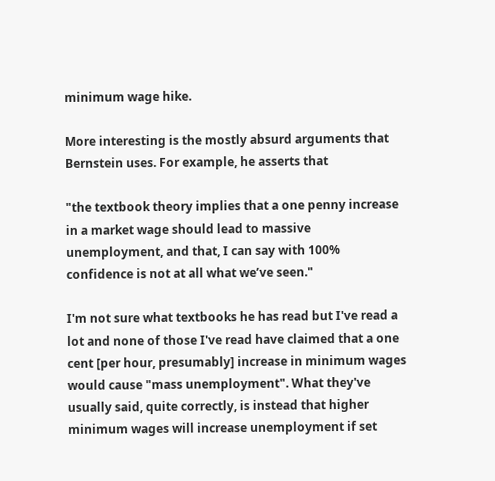minimum wage hike.

More interesting is the mostly absurd arguments that Bernstein uses. For example, he asserts that

"the textbook theory implies that a one penny increase in a market wage should lead to massive unemployment, and that, I can say with 100% confidence is not at all what we’ve seen."

I'm not sure what textbooks he has read but I've read a lot and none of those I've read have claimed that a one cent [per hour, presumably] increase in minimum wages would cause "mass unemployment". What they've usually said, quite correctly, is instead that higher minimum wages will increase unemployment if set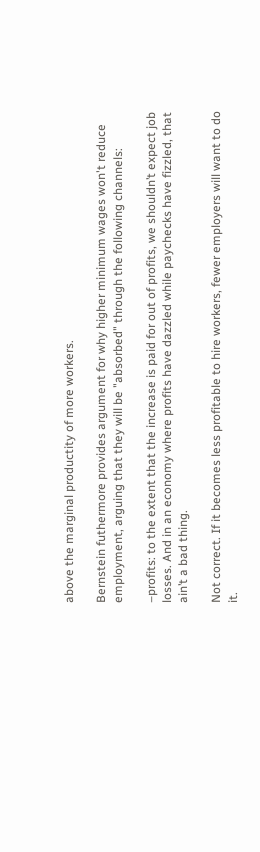above the marginal productity of more workers.

Bernstein futhermore provides argument for why higher minimum wages won't reduce employment, arguing that they will be "absorbed" through the following channels:

–profits: to the extent that the increase is paid for out of profits, we shouldn’t expect job losses. And in an economy where profits have dazzled while paychecks have fizzled, that ain’t a bad thing.

Not correct. If it becomes less profitable to hire workers, fewer employers will want to do it.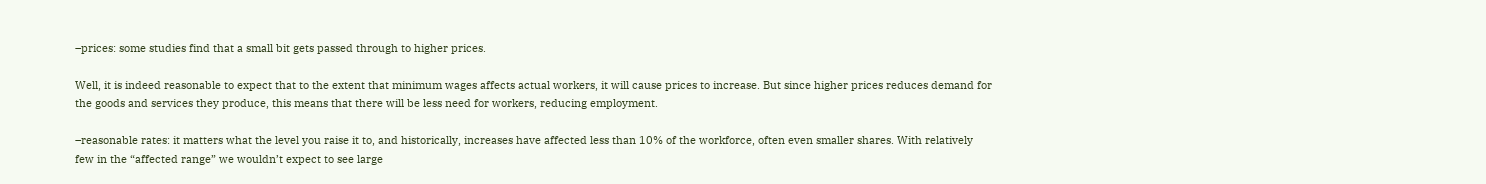–prices: some studies find that a small bit gets passed through to higher prices.

Well, it is indeed reasonable to expect that to the extent that minimum wages affects actual workers, it will cause prices to increase. But since higher prices reduces demand for the goods and services they produce, this means that there will be less need for workers, reducing employment.

–reasonable rates: it matters what the level you raise it to, and historically, increases have affected less than 10% of the workforce, often even smaller shares. With relatively few in the “affected range” we wouldn’t expect to see large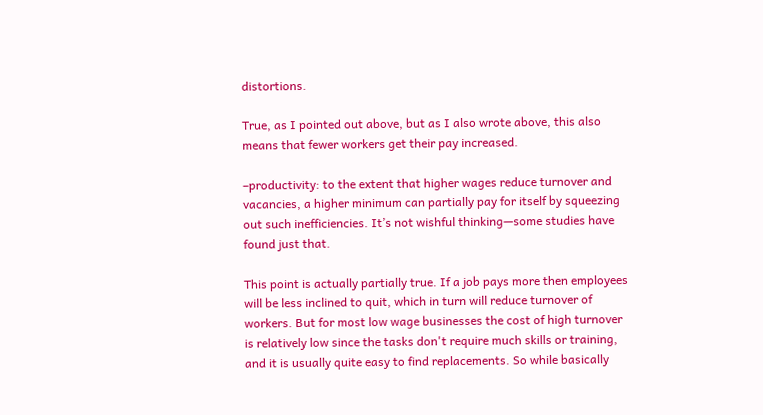distortions.

True, as I pointed out above, but as I also wrote above, this also means that fewer workers get their pay increased.

–productivity: to the extent that higher wages reduce turnover and vacancies, a higher minimum can partially pay for itself by squeezing out such inefficiencies. It’s not wishful thinking—some studies have found just that.

This point is actually partially true. If a job pays more then employees will be less inclined to quit, which in turn will reduce turnover of workers. But for most low wage businesses the cost of high turnover is relatively low since the tasks don't require much skills or training, and it is usually quite easy to find replacements. So while basically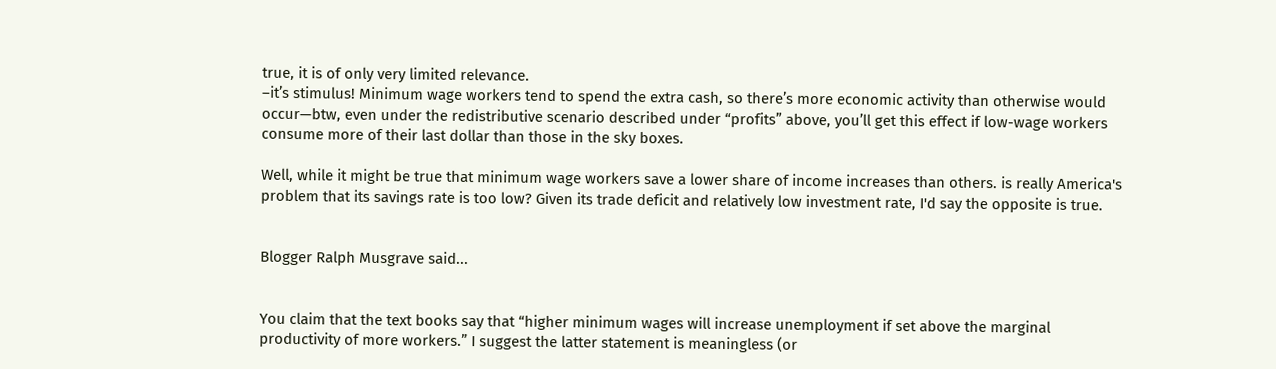true, it is of only very limited relevance.
–it’s stimulus! Minimum wage workers tend to spend the extra cash, so there’s more economic activity than otherwise would occur—btw, even under the redistributive scenario described under “profits” above, you’ll get this effect if low-wage workers consume more of their last dollar than those in the sky boxes.

Well, while it might be true that minimum wage workers save a lower share of income increases than others. is really America's problem that its savings rate is too low? Given its trade deficit and relatively low investment rate, I'd say the opposite is true.


Blogger Ralph Musgrave said...


You claim that the text books say that “higher minimum wages will increase unemployment if set above the marginal productivity of more workers.” I suggest the latter statement is meaningless (or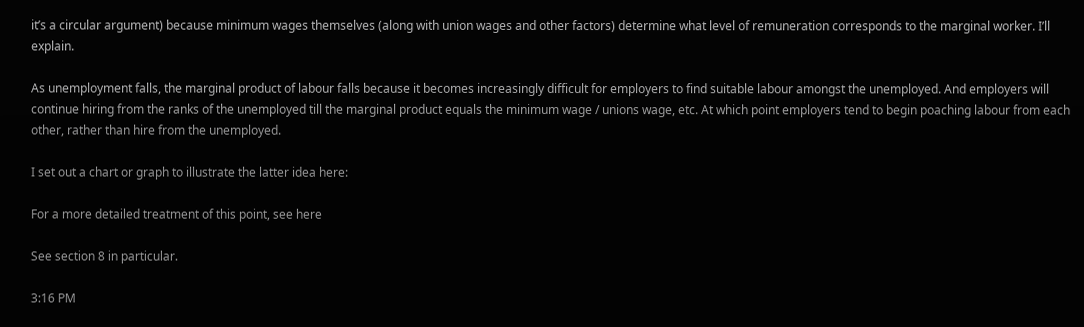it’s a circular argument) because minimum wages themselves (along with union wages and other factors) determine what level of remuneration corresponds to the marginal worker. I’ll explain.

As unemployment falls, the marginal product of labour falls because it becomes increasingly difficult for employers to find suitable labour amongst the unemployed. And employers will continue hiring from the ranks of the unemployed till the marginal product equals the minimum wage / unions wage, etc. At which point employers tend to begin poaching labour from each other, rather than hire from the unemployed.

I set out a chart or graph to illustrate the latter idea here:

For a more detailed treatment of this point, see here

See section 8 in particular.

3:16 PM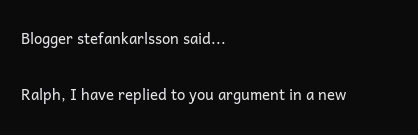Blogger stefankarlsson said...

Ralph, I have replied to you argument in a new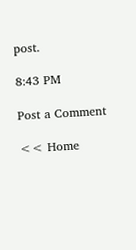post.

8:43 PM

Post a Comment

<< Home